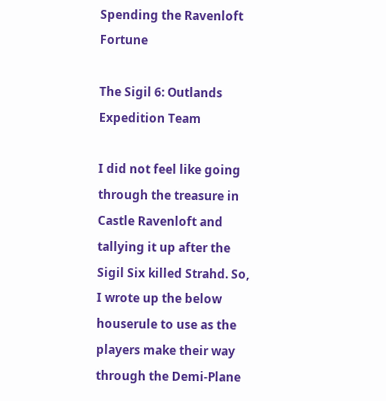Spending the Ravenloft Fortune

The Sigil 6: Outlands Expedition Team

I did not feel like going through the treasure in Castle Ravenloft and tallying it up after the Sigil Six killed Strahd. So, I wrote up the below houserule to use as the players make their way through the Demi-Plane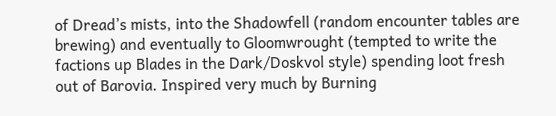of Dread’s mists, into the Shadowfell (random encounter tables are brewing) and eventually to Gloomwrought (tempted to write the factions up Blades in the Dark/Doskvol style) spending loot fresh out of Barovia. Inspired very much by Burning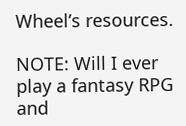Wheel’s resources.

NOTE: Will I ever play a fantasy RPG and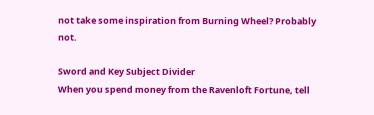not take some inspiration from Burning Wheel? Probably not.

Sword and Key Subject Divider
When you spend money from the Ravenloft Fortune, tell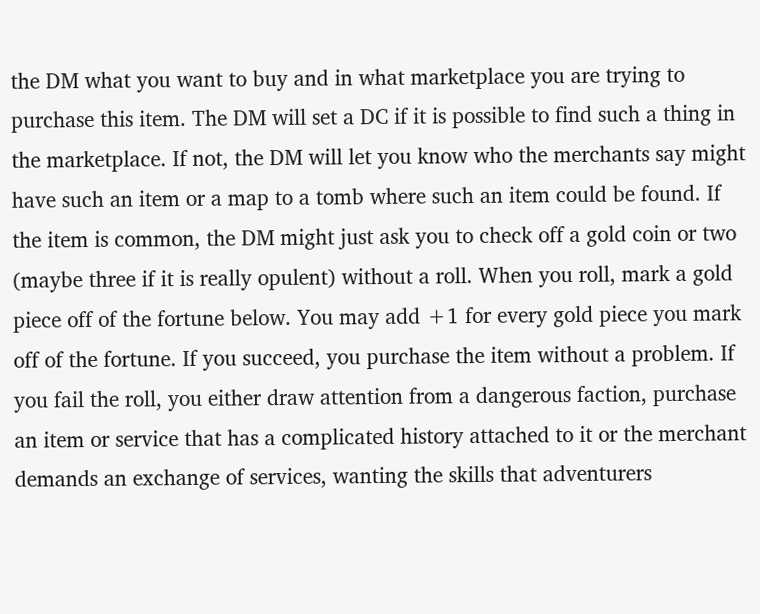the DM what you want to buy and in what marketplace you are trying to purchase this item. The DM will set a DC if it is possible to find such a thing in the marketplace. If not, the DM will let you know who the merchants say might have such an item or a map to a tomb where such an item could be found. If the item is common, the DM might just ask you to check off a gold coin or two (maybe three if it is really opulent) without a roll. When you roll, mark a gold piece off of the fortune below. You may add +1 for every gold piece you mark off of the fortune. If you succeed, you purchase the item without a problem. If you fail the roll, you either draw attention from a dangerous faction, purchase an item or service that has a complicated history attached to it or the merchant demands an exchange of services, wanting the skills that adventurers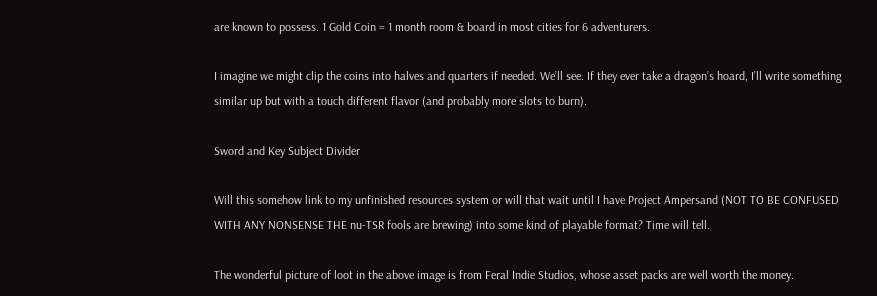are known to possess. 1 Gold Coin = 1 month room & board in most cities for 6 adventurers.

I imagine we might clip the coins into halves and quarters if needed. We’ll see. If they ever take a dragon’s hoard, I’ll write something similar up but with a touch different flavor (and probably more slots to burn).

Sword and Key Subject Divider

Will this somehow link to my unfinished resources system or will that wait until I have Project Ampersand (NOT TO BE CONFUSED WITH ANY NONSENSE THE nu-TSR fools are brewing) into some kind of playable format? Time will tell.

The wonderful picture of loot in the above image is from Feral Indie Studios, whose asset packs are well worth the money.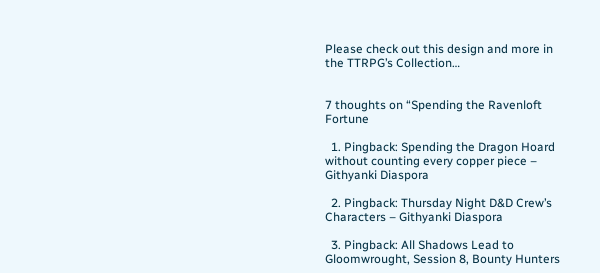Please check out this design and more in the TTRPG’s Collection…


7 thoughts on “Spending the Ravenloft Fortune

  1. Pingback: Spending the Dragon Hoard without counting every copper piece – Githyanki Diaspora

  2. Pingback: Thursday Night D&D Crew’s Characters – Githyanki Diaspora

  3. Pingback: All Shadows Lead to Gloomwrought, Session 8, Bounty Hunters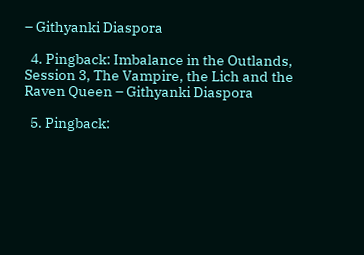– Githyanki Diaspora

  4. Pingback: Imbalance in the Outlands, Session 3, The Vampire, the Lich and the Raven Queen – Githyanki Diaspora

  5. Pingback: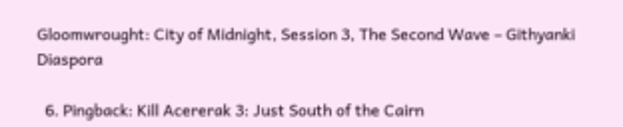Gloomwrought: City of Midnight, Session 3, The Second Wave – Githyanki Diaspora

  6. Pingback: Kill Acererak 3: Just South of the Cairn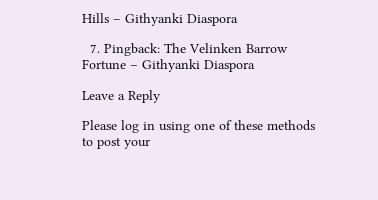Hills – Githyanki Diaspora

  7. Pingback: The Velinken Barrow Fortune – Githyanki Diaspora

Leave a Reply

Please log in using one of these methods to post your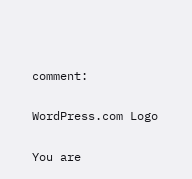comment:

WordPress.com Logo

You are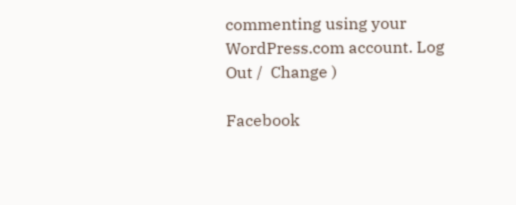commenting using your WordPress.com account. Log Out /  Change )

Facebook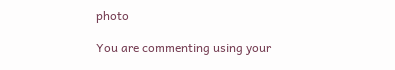photo

You are commenting using your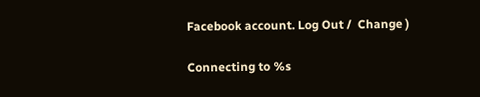Facebook account. Log Out /  Change )

Connecting to %s